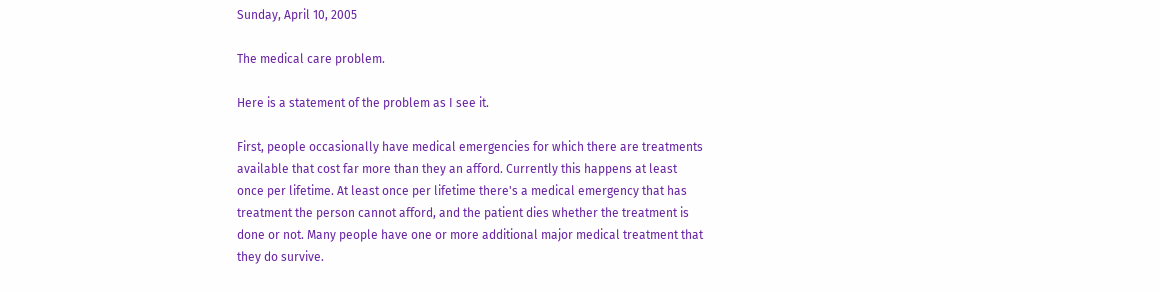Sunday, April 10, 2005

The medical care problem.

Here is a statement of the problem as I see it.

First, people occasionally have medical emergencies for which there are treatments available that cost far more than they an afford. Currently this happens at least once per lifetime. At least once per lifetime there's a medical emergency that has treatment the person cannot afford, and the patient dies whether the treatment is done or not. Many people have one or more additional major medical treatment that they do survive.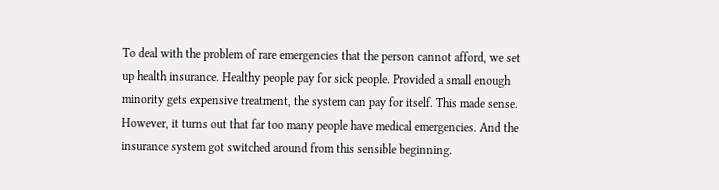To deal with the problem of rare emergencies that the person cannot afford, we set up health insurance. Healthy people pay for sick people. Provided a small enough minority gets expensive treatment, the system can pay for itself. This made sense. However, it turns out that far too many people have medical emergencies. And the insurance system got switched around from this sensible beginning.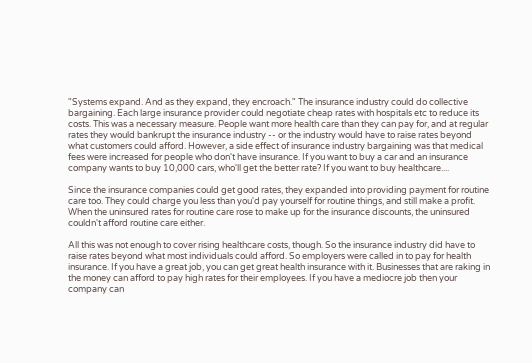"Systems expand. And as they expand, they encroach." The insurance industry could do collective bargaining. Each large insurance provider could negotiate cheap rates with hospitals etc to reduce its costs. This was a necessary measure. People want more health care than they can pay for, and at regular rates they would bankrupt the insurance industry -- or the industry would have to raise rates beyond what customers could afford. However, a side effect of insurance industry bargaining was that medical fees were increased for people who don't have insurance. If you want to buy a car and an insurance company wants to buy 10,000 cars, who'll get the better rate? If you want to buy healthcare....

Since the insurance companies could get good rates, they expanded into providing payment for routine care too. They could charge you less than you'd pay yourself for routine things, and still make a profit. When the uninsured rates for routine care rose to make up for the insurance discounts, the uninsured couldn't afford routine care either.

All this was not enough to cover rising healthcare costs, though. So the insurance industry did have to raise rates beyond what most individuals could afford. So employers were called in to pay for health insurance. If you have a great job, you can get great health insurance with it. Businesses that are raking in the money can afford to pay high rates for their employees. If you have a mediocre job then your company can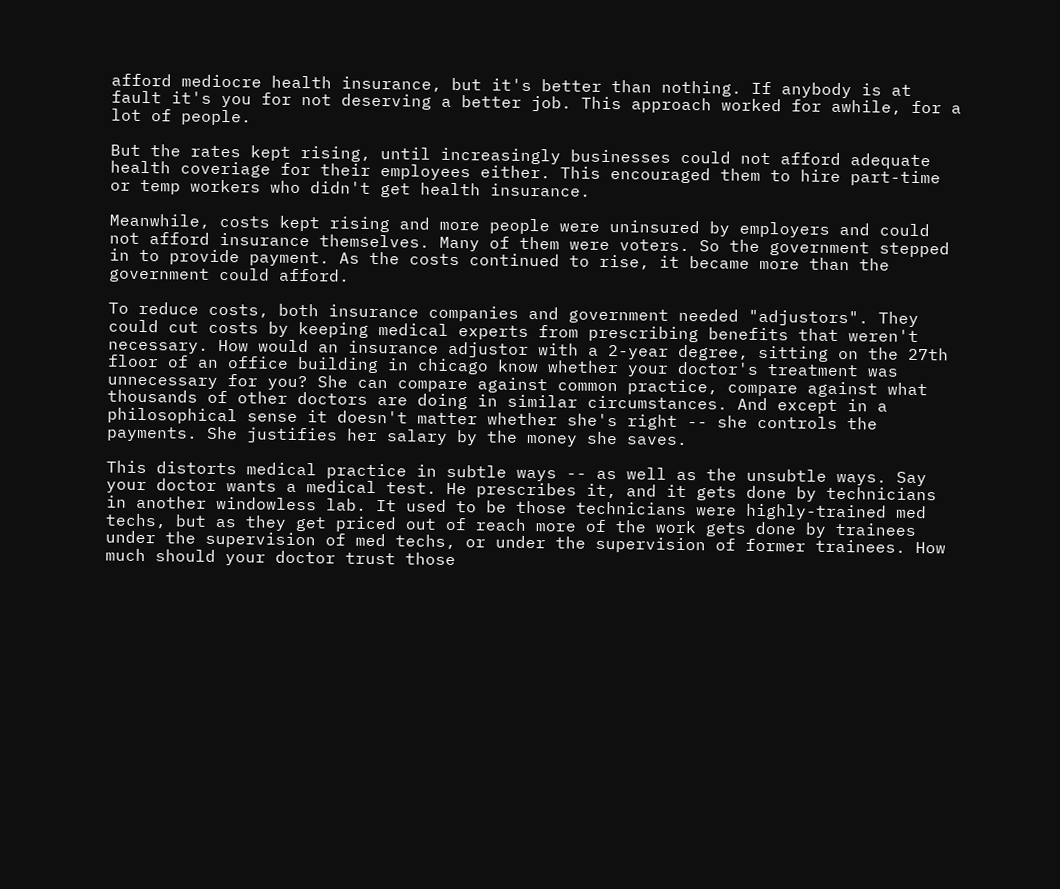afford mediocre health insurance, but it's better than nothing. If anybody is at fault it's you for not deserving a better job. This approach worked for awhile, for a lot of people.

But the rates kept rising, until increasingly businesses could not afford adequate health coveriage for their employees either. This encouraged them to hire part-time or temp workers who didn't get health insurance.

Meanwhile, costs kept rising and more people were uninsured by employers and could not afford insurance themselves. Many of them were voters. So the government stepped in to provide payment. As the costs continued to rise, it became more than the government could afford.

To reduce costs, both insurance companies and government needed "adjustors". They could cut costs by keeping medical experts from prescribing benefits that weren't necessary. How would an insurance adjustor with a 2-year degree, sitting on the 27th floor of an office building in chicago know whether your doctor's treatment was unnecessary for you? She can compare against common practice, compare against what thousands of other doctors are doing in similar circumstances. And except in a philosophical sense it doesn't matter whether she's right -- she controls the payments. She justifies her salary by the money she saves.

This distorts medical practice in subtle ways -- as well as the unsubtle ways. Say your doctor wants a medical test. He prescribes it, and it gets done by technicians in another windowless lab. It used to be those technicians were highly-trained med techs, but as they get priced out of reach more of the work gets done by trainees under the supervision of med techs, or under the supervision of former trainees. How much should your doctor trust those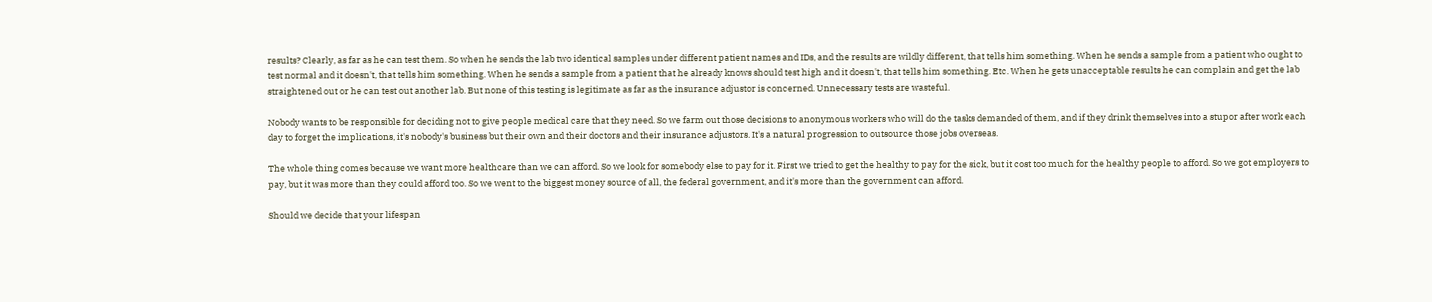results? Clearly, as far as he can test them. So when he sends the lab two identical samples under different patient names and IDs, and the results are wildly different, that tells him something. When he sends a sample from a patient who ought to test normal and it doesn't, that tells him something. When he sends a sample from a patient that he already knows should test high and it doesn't, that tells him something. Etc. When he gets unacceptable results he can complain and get the lab straightened out or he can test out another lab. But none of this testing is legitimate as far as the insurance adjustor is concerned. Unnecessary tests are wasteful.

Nobody wants to be responsible for deciding not to give people medical care that they need. So we farm out those decisions to anonymous workers who will do the tasks demanded of them, and if they drink themselves into a stupor after work each day to forget the implications, it's nobody's business but their own and their doctors and their insurance adjustors. It's a natural progression to outsource those jobs overseas.

The whole thing comes because we want more healthcare than we can afford. So we look for somebody else to pay for it. First we tried to get the healthy to pay for the sick, but it cost too much for the healthy people to afford. So we got employers to pay, but it was more than they could afford too. So we went to the biggest money source of all, the federal government, and it's more than the government can afford.

Should we decide that your lifespan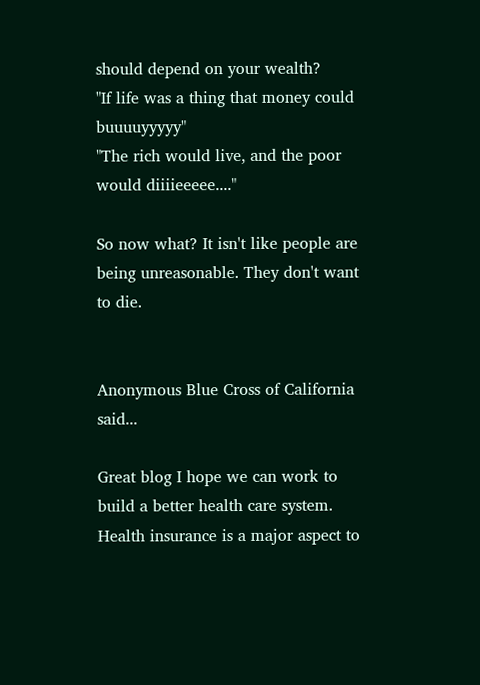should depend on your wealth?
"If life was a thing that money could buuuuyyyyy"
"The rich would live, and the poor would diiiieeeee...."

So now what? It isn't like people are being unreasonable. They don't want to die.


Anonymous Blue Cross of California said...

Great blog I hope we can work to build a better health care system. Health insurance is a major aspect to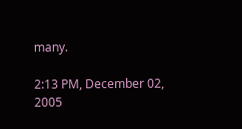many.

2:13 PM, December 02, 2005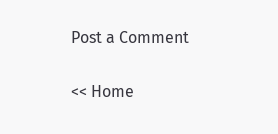Post a Comment

<< Home